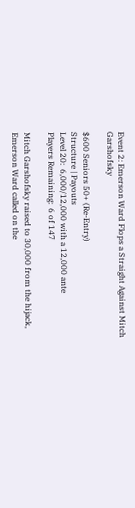Event 2: Emerson Ward Flops a Straight Against Mitch Garshofsky

$600 Seniors 50+ (Re-Entry)
Structure | Payouts
Level 20:  6,000/12,000 with a 12,000 ante
Players Remaining:  6 of 147

Mitch Garshofsky raised to 30,000 from the hijack, Emerson Ward called on the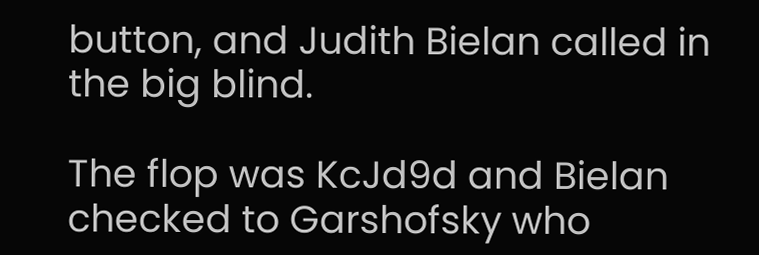button, and Judith Bielan called in the big blind.

The flop was KcJd9d and Bielan checked to Garshofsky who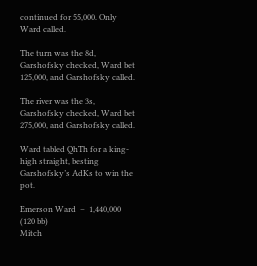continued for 55,000. Only Ward called.

The turn was the 8d, Garshofsky checked, Ward bet 125,000, and Garshofsky called.

The river was the 3s, Garshofsky checked, Ward bet 275,000, and Garshofsky called.

Ward tabled QhTh for a king-high straight, besting Garshofsky’s AdKs to win the pot.

Emerson Ward  –  1,440,000  (120 bb)
Mitch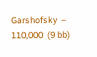Garshofsky  –  110,000  (9 bb)